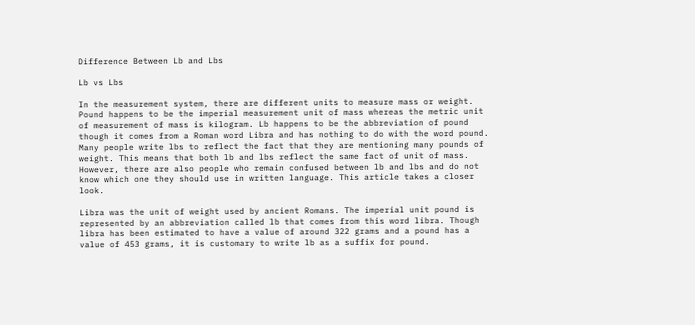Difference Between Lb and Lbs

Lb vs Lbs

In the measurement system, there are different units to measure mass or weight. Pound happens to be the imperial measurement unit of mass whereas the metric unit of measurement of mass is kilogram. Lb happens to be the abbreviation of pound though it comes from a Roman word Libra and has nothing to do with the word pound. Many people write lbs to reflect the fact that they are mentioning many pounds of weight. This means that both lb and lbs reflect the same fact of unit of mass. However, there are also people who remain confused between lb and lbs and do not know which one they should use in written language. This article takes a closer look.

Libra was the unit of weight used by ancient Romans. The imperial unit pound is represented by an abbreviation called lb that comes from this word libra. Though libra has been estimated to have a value of around 322 grams and a pound has a value of 453 grams, it is customary to write lb as a suffix for pound.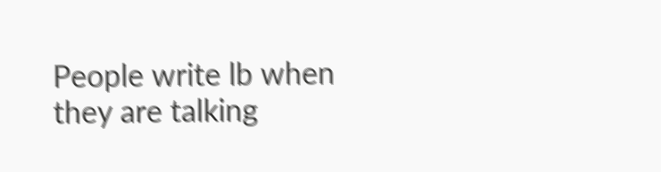People write lb when they are talking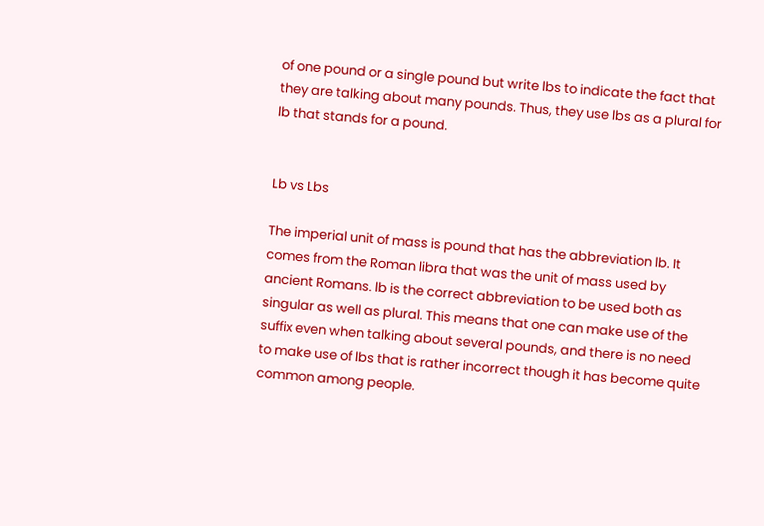of one pound or a single pound but write lbs to indicate the fact that they are talking about many pounds. Thus, they use lbs as a plural for lb that stands for a pound.


Lb vs Lbs

The imperial unit of mass is pound that has the abbreviation lb. It comes from the Roman libra that was the unit of mass used by ancient Romans. lb is the correct abbreviation to be used both as singular as well as plural. This means that one can make use of the suffix even when talking about several pounds, and there is no need to make use of lbs that is rather incorrect though it has become quite common among people.